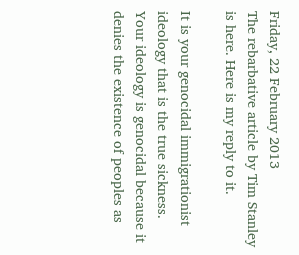Friday, 22 February 2013
The rebarbative article by Tim Stanley is here. Here is my reply to it.

It is your genocidal immigrationist ideology that is the true sickness. Your ideology is genocidal because it denies the existence of peoples as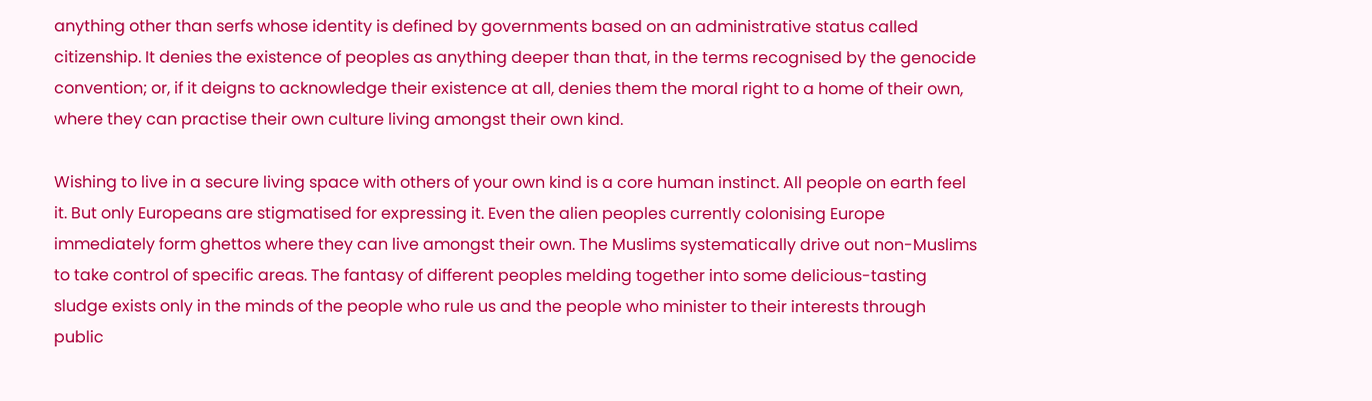anything other than serfs whose identity is defined by governments based on an administrative status called citizenship. It denies the existence of peoples as anything deeper than that, in the terms recognised by the genocide convention; or, if it deigns to acknowledge their existence at all, denies them the moral right to a home of their own, where they can practise their own culture living amongst their own kind.

Wishing to live in a secure living space with others of your own kind is a core human instinct. All people on earth feel it. But only Europeans are stigmatised for expressing it. Even the alien peoples currently colonising Europe immediately form ghettos where they can live amongst their own. The Muslims systematically drive out non-Muslims to take control of specific areas. The fantasy of different peoples melding together into some delicious-tasting sludge exists only in the minds of the people who rule us and the people who minister to their interests through public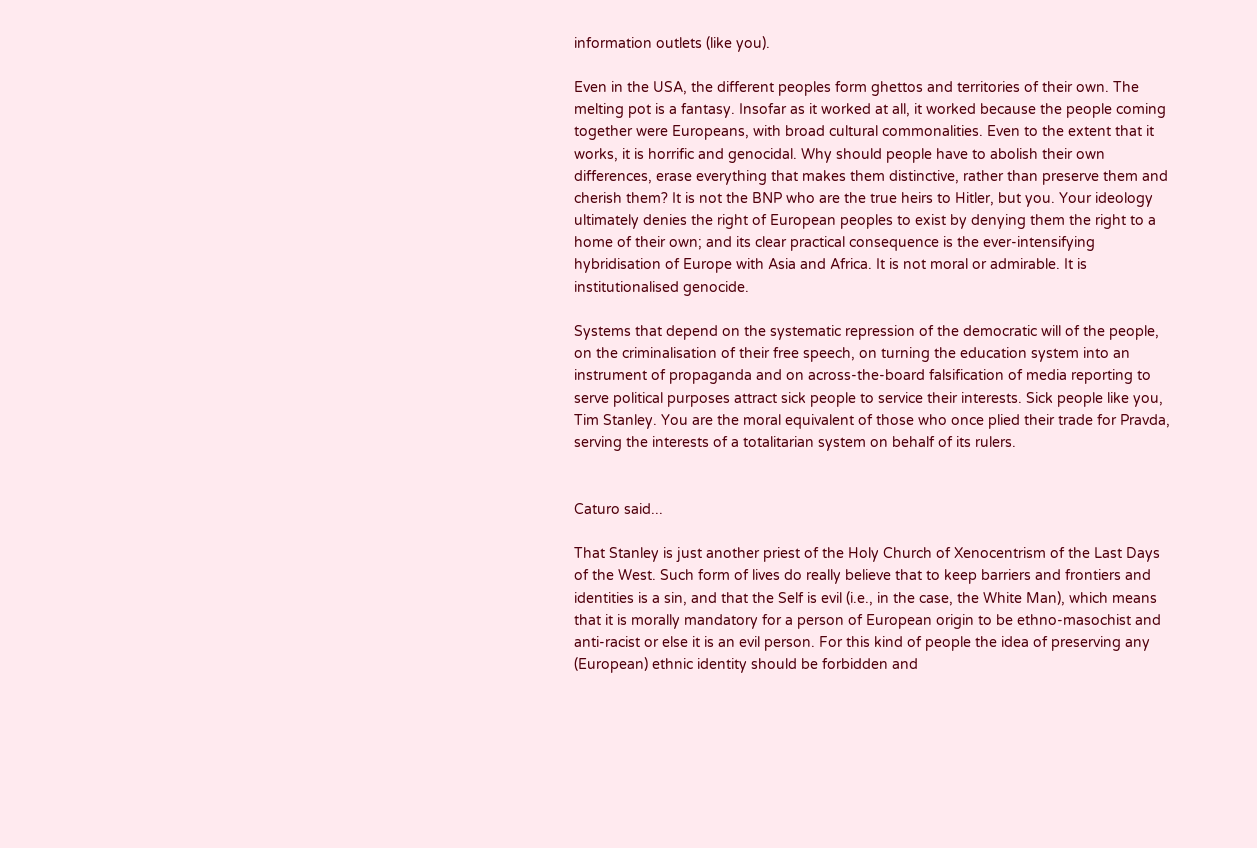information outlets (like you).

Even in the USA, the different peoples form ghettos and territories of their own. The melting pot is a fantasy. Insofar as it worked at all, it worked because the people coming together were Europeans, with broad cultural commonalities. Even to the extent that it works, it is horrific and genocidal. Why should people have to abolish their own differences, erase everything that makes them distinctive, rather than preserve them and cherish them? It is not the BNP who are the true heirs to Hitler, but you. Your ideology ultimately denies the right of European peoples to exist by denying them the right to a home of their own; and its clear practical consequence is the ever-intensifying hybridisation of Europe with Asia and Africa. It is not moral or admirable. It is institutionalised genocide.

Systems that depend on the systematic repression of the democratic will of the people, on the criminalisation of their free speech, on turning the education system into an instrument of propaganda and on across-the-board falsification of media reporting to serve political purposes attract sick people to service their interests. Sick people like you, Tim Stanley. You are the moral equivalent of those who once plied their trade for Pravda, serving the interests of a totalitarian system on behalf of its rulers.


Caturo said...

That Stanley is just another priest of the Holy Church of Xenocentrism of the Last Days of the West. Such form of lives do really believe that to keep barriers and frontiers and identities is a sin, and that the Self is evil (i.e., in the case, the White Man), which means that it is morally mandatory for a person of European origin to be ethno-masochist and anti-racist or else it is an evil person. For this kind of people the idea of preserving any (European) ethnic identity should be forbidden and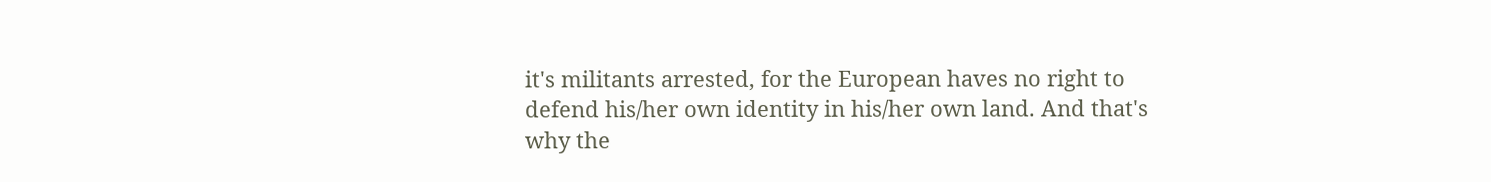it's militants arrested, for the European haves no right to defend his/her own identity in his/her own land. And that's why the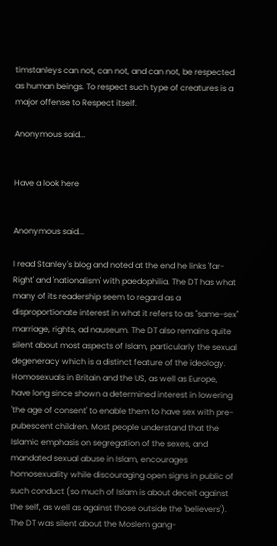timstanleys can not, can not, and can not, be respected as human beings. To respect such type of creatures is a major offense to Respect itself.

Anonymous said...


Have a look here


Anonymous said...

I read Stanley's blog and noted at the end he links 'far-Right' and 'nationalism' with paedophilia. The DT has what many of its readership seem to regard as a disproportionate interest in what it refers to as "same-sex" marriage, rights, ad nauseum. The DT also remains quite silent about most aspects of Islam, particularly the sexual degeneracy which is a distinct feature of the ideology. Homosexuals in Britain and the US, as well as Europe, have long since shown a determined interest in lowering 'the age of consent' to enable them to have sex with pre-pubescent children. Most people understand that the Islamic emphasis on segregation of the sexes, and mandated sexual abuse in Islam, encourages homosexuality while discouraging open signs in public of such conduct (so much of Islam is about deceit against the self, as well as against those outside the 'believers'). The DT was silent about the Moslem gang-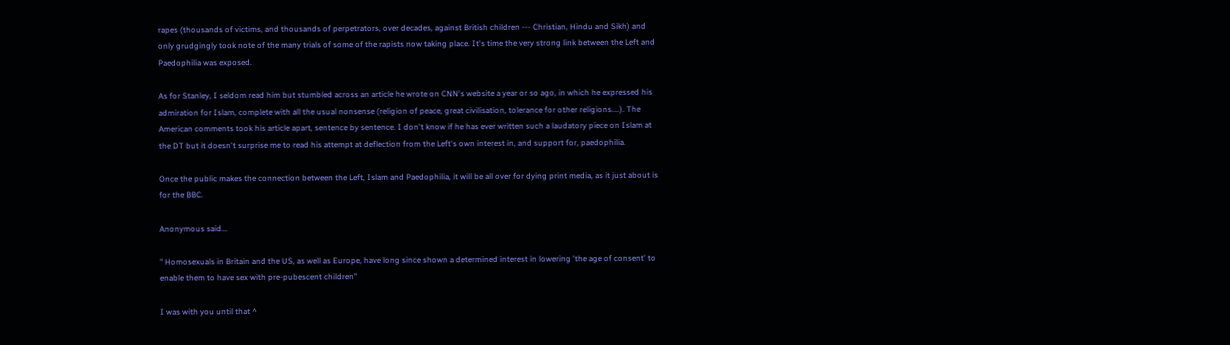rapes (thousands of victims, and thousands of perpetrators, over decades, against British children --- Christian, Hindu and Sikh) and only grudgingly took note of the many trials of some of the rapists now taking place. It's time the very strong link between the Left and Paedophilia was exposed.

As for Stanley, I seldom read him but stumbled across an article he wrote on CNN's website a year or so ago, in which he expressed his admiration for Islam, complete with all the usual nonsense (religion of peace, great civilisation, tolerance for other religions....). The American comments took his article apart, sentence by sentence. I don't know if he has ever written such a laudatory piece on Islam at the DT but it doesn't surprise me to read his attempt at deflection from the Left's own interest in, and support for, paedophilia.

Once the public makes the connection between the Left, Islam and Paedophilia, it will be all over for dying print media, as it just about is for the BBC.

Anonymous said...

" Homosexuals in Britain and the US, as well as Europe, have long since shown a determined interest in lowering 'the age of consent' to enable them to have sex with pre-pubescent children"

I was with you until that ^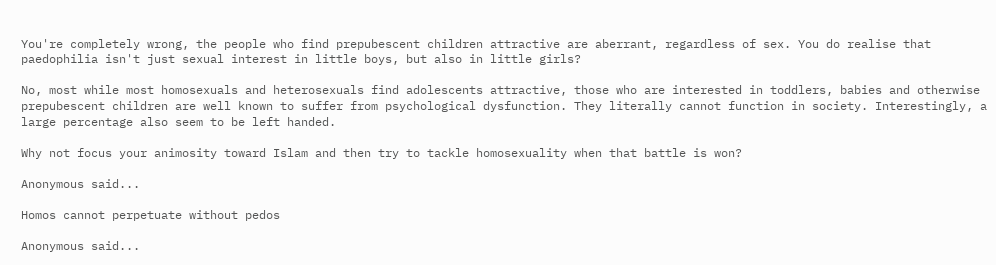You're completely wrong, the people who find prepubescent children attractive are aberrant, regardless of sex. You do realise that paedophilia isn't just sexual interest in little boys, but also in little girls?

No, most while most homosexuals and heterosexuals find adolescents attractive, those who are interested in toddlers, babies and otherwise prepubescent children are well known to suffer from psychological dysfunction. They literally cannot function in society. Interestingly, a large percentage also seem to be left handed.

Why not focus your animosity toward Islam and then try to tackle homosexuality when that battle is won?

Anonymous said...

Homos cannot perpetuate without pedos

Anonymous said...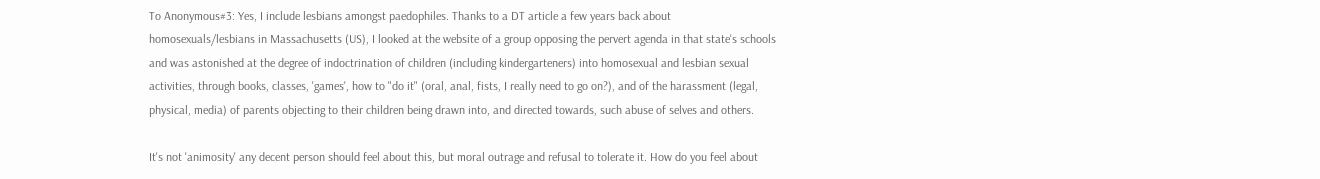To Anonymous#3: Yes, I include lesbians amongst paedophiles. Thanks to a DT article a few years back about homosexuals/lesbians in Massachusetts (US), I looked at the website of a group opposing the pervert agenda in that state's schools and was astonished at the degree of indoctrination of children (including kindergarteners) into homosexual and lesbian sexual activities, through books, classes, 'games', how to "do it" (oral, anal, fists, I really need to go on?), and of the harassment (legal, physical, media) of parents objecting to their children being drawn into, and directed towards, such abuse of selves and others.

It's not 'animosity' any decent person should feel about this, but moral outrage and refusal to tolerate it. How do you feel about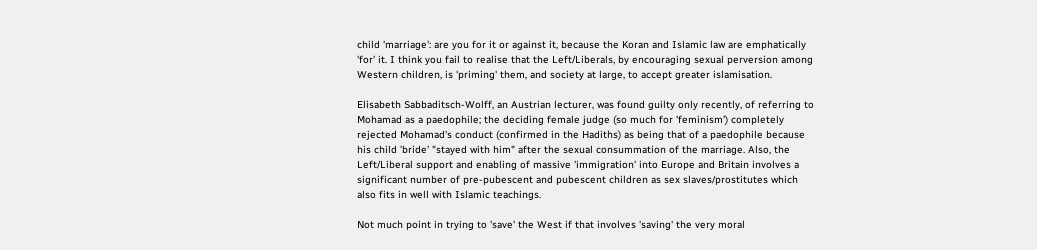child 'marriage': are you for it or against it, because the Koran and Islamic law are emphatically 'for' it. I think you fail to realise that the Left/Liberals, by encouraging sexual perversion among Western children, is 'priming' them, and society at large, to accept greater islamisation.

Elisabeth Sabbaditsch-Wolff, an Austrian lecturer, was found guilty only recently, of referring to Mohamad as a paedophile; the deciding female judge (so much for 'feminism') completely rejected Mohamad's conduct (confirmed in the Hadiths) as being that of a paedophile because his child 'bride' "stayed with him" after the sexual consummation of the marriage. Also, the Left/Liberal support and enabling of massive 'immigration' into Europe and Britain involves a significant number of pre-pubescent and pubescent children as sex slaves/prostitutes which also fits in well with Islamic teachings.

Not much point in trying to 'save' the West if that involves 'saving' the very moral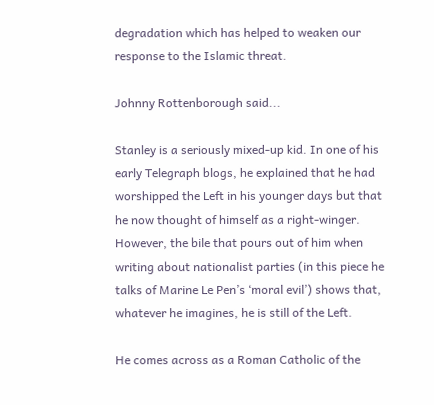degradation which has helped to weaken our response to the Islamic threat.

Johnny Rottenborough said...

Stanley is a seriously mixed-up kid. In one of his early Telegraph blogs, he explained that he had worshipped the Left in his younger days but that he now thought of himself as a right-winger. However, the bile that pours out of him when writing about nationalist parties (in this piece he talks of Marine Le Pen’s ‘moral evil’) shows that, whatever he imagines, he is still of the Left.

He comes across as a Roman Catholic of the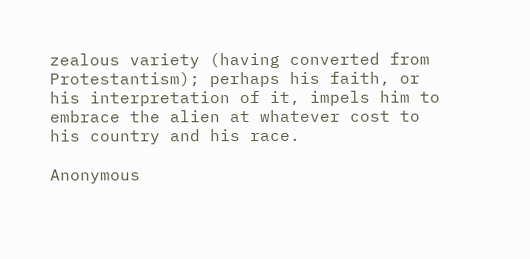zealous variety (having converted from Protestantism); perhaps his faith, or his interpretation of it, impels him to embrace the alien at whatever cost to his country and his race.

Anonymous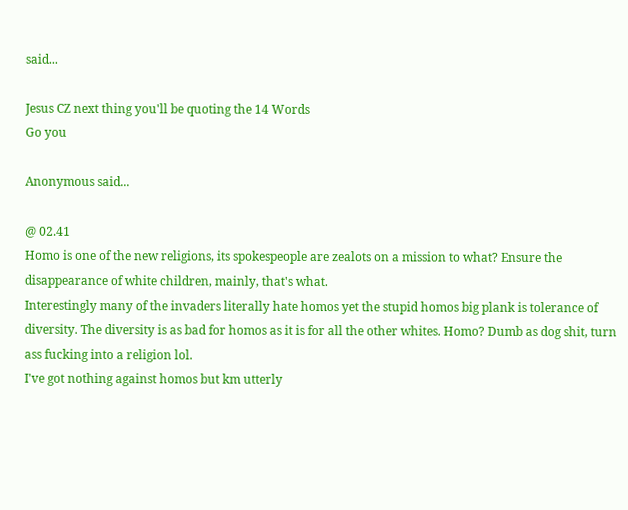said...

Jesus CZ next thing you'll be quoting the 14 Words
Go you

Anonymous said...

@ 02.41
Homo is one of the new religions, its spokespeople are zealots on a mission to what? Ensure the disappearance of white children, mainly, that's what.
Interestingly many of the invaders literally hate homos yet the stupid homos big plank is tolerance of diversity. The diversity is as bad for homos as it is for all the other whites. Homo? Dumb as dog shit, turn ass fucking into a religion lol.
I've got nothing against homos but km utterly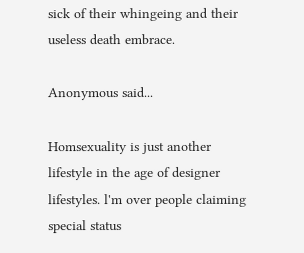sick of their whingeing and their useless death embrace.

Anonymous said...

Homsexuality is just another lifestyle in the age of designer lifestyles. l'm over people claiming special status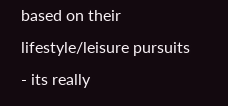based on their lifestyle/leisure pursuits - its really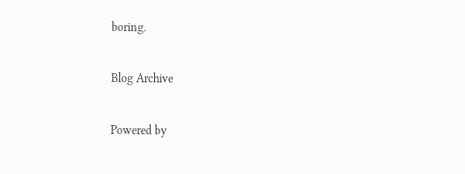boring.

Blog Archive

Powered by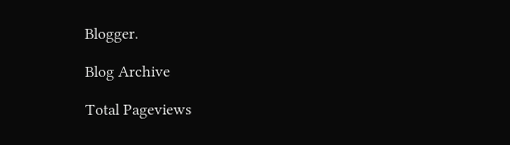Blogger.

Blog Archive

Total Pageviews